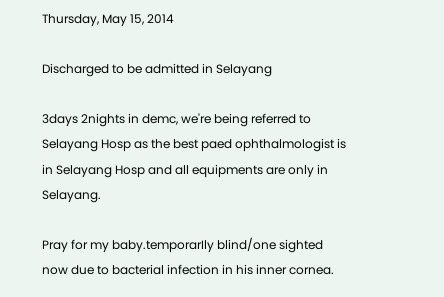Thursday, May 15, 2014

Discharged to be admitted in Selayang

3days 2nights in demc, we're being referred to Selayang Hosp as the best paed ophthalmologist is in Selayang Hosp and all equipments are only in Selayang.

Pray for my baby.temporarIly blind/one sighted now due to bacterial infection in his inner cornea.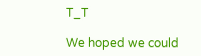T_T

We hoped we could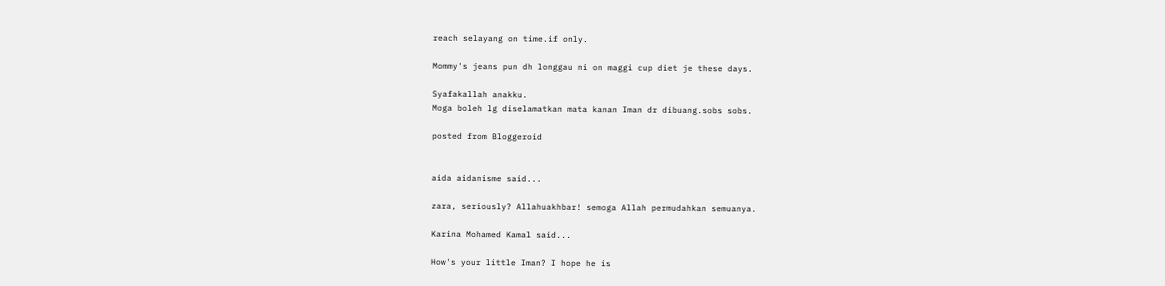reach selayang on time.if only.

Mommy's jeans pun dh longgau ni on maggi cup diet je these days.

Syafakallah anakku.
Moga boleh lg diselamatkan mata kanan Iman dr dibuang.sobs sobs.

posted from Bloggeroid


aida aidanisme said...

zara, seriously? Allahuakhbar! semoga Allah permudahkan semuanya.

Karina Mohamed Kamal said...

How's your little Iman? I hope he is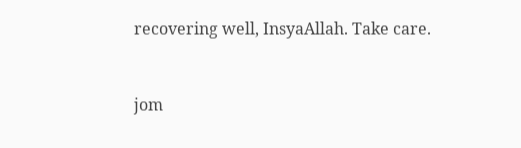recovering well, InsyaAllah. Take care.


jom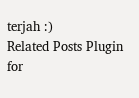terjah :)
Related Posts Plugin for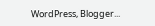WordPress, Blogger...